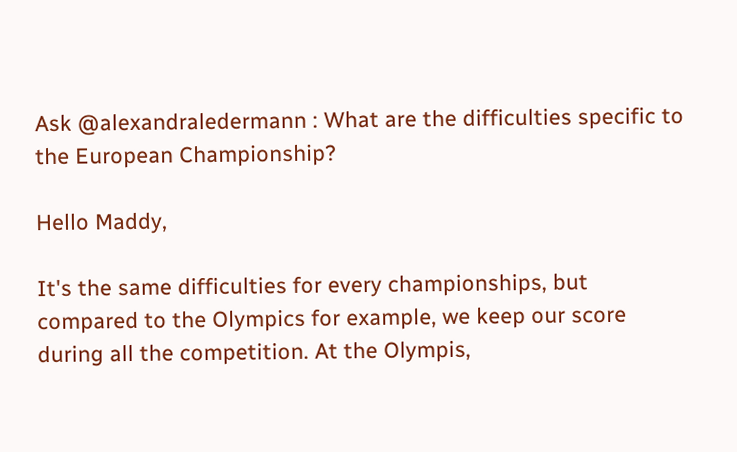Ask @alexandraledermann : What are the difficulties specific to the European Championship?

Hello Maddy,

It's the same difficulties for every championships, but compared to the Olympics for example, we keep our score during all the competition. At the Olympis,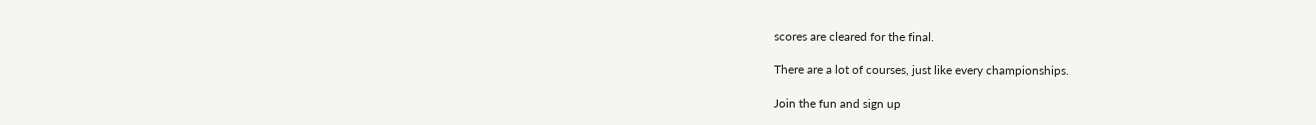scores are cleared for the final.

There are a lot of courses, just like every championships.

Join the fun and sign up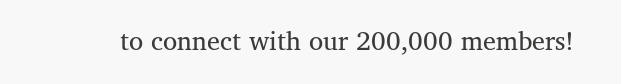to connect with our 200,000 members!